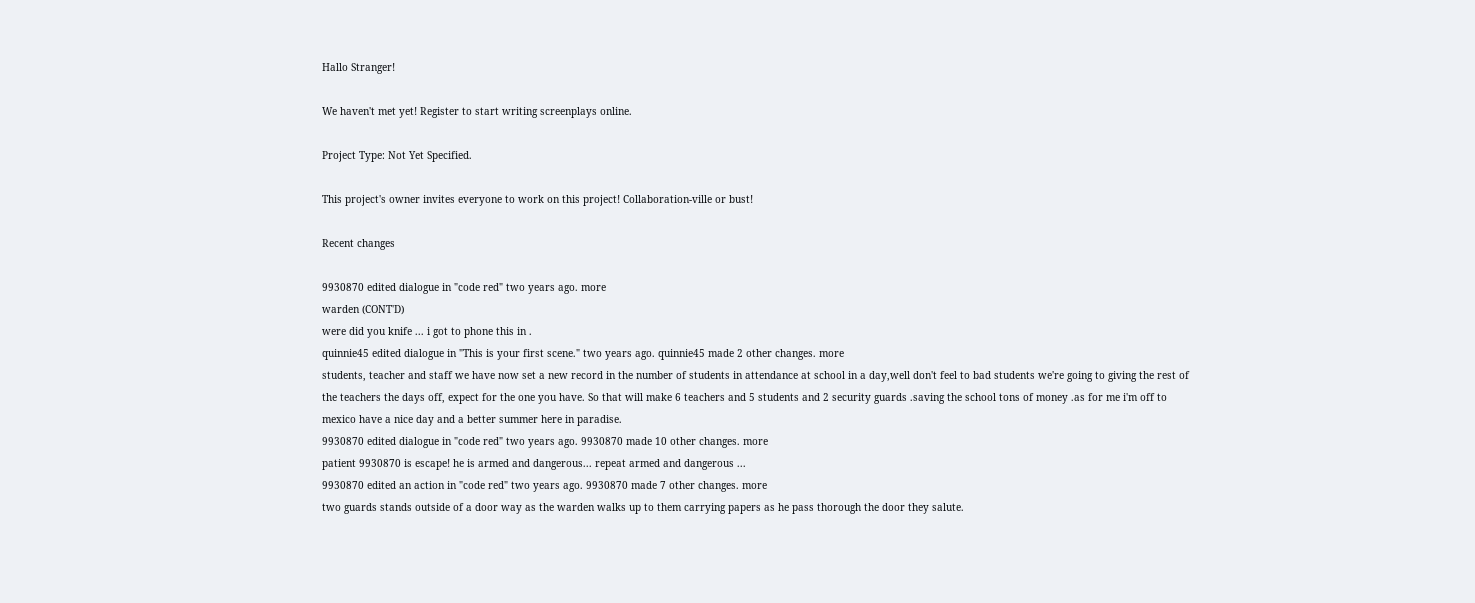Hallo Stranger!

We haven't met yet! Register to start writing screenplays online.

Project Type: Not Yet Specified.

This project's owner invites everyone to work on this project! Collaboration-ville or bust!

Recent changes

9930870 edited dialogue in "code red" two years ago. more
warden (CONT'D)
were did you knife ... i got to phone this in .
quinnie45 edited dialogue in "This is your first scene." two years ago. quinnie45 made 2 other changes. more
students, teacher and staff we have now set a new record in the number of students in attendance at school in a day,well don't feel to bad students we're going to giving the rest of the teachers the days off, expect for the one you have. So that will make 6 teachers and 5 students and 2 security guards .saving the school tons of money .as for me i'm off to mexico have a nice day and a better summer here in paradise.
9930870 edited dialogue in "code red" two years ago. 9930870 made 10 other changes. more
patient 9930870 is escape! he is armed and dangerous... repeat armed and dangerous ...
9930870 edited an action in "code red" two years ago. 9930870 made 7 other changes. more
two guards stands outside of a door way as the warden walks up to them carrying papers as he pass thorough the door they salute.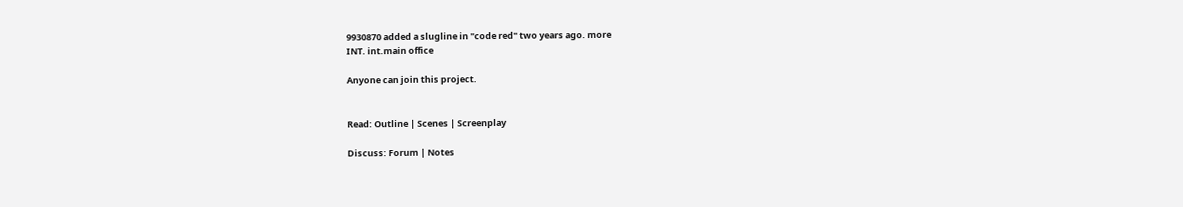9930870 added a slugline in "code red" two years ago. more
INT. int.main office

Anyone can join this project.


Read: Outline | Scenes | Screenplay

Discuss: Forum | Notes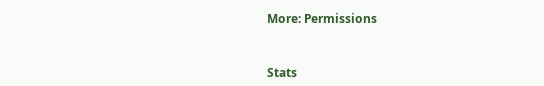More: Permissions


Stats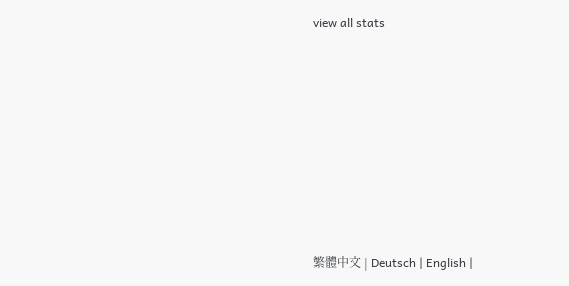view all stats









繁體中文 | Deutsch | English |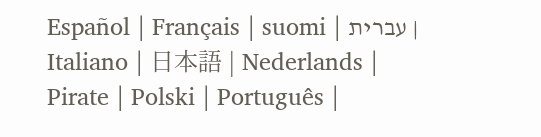Español | Français | suomi | עברית | Italiano | 日本語 | Nederlands | Pirate | Polski | Português |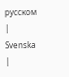русском | Svenska |